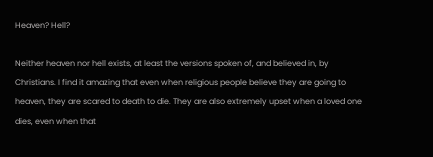Heaven? Hell?

Neither heaven nor hell exists, at least the versions spoken of, and believed in, by Christians. I find it amazing that even when religious people believe they are going to heaven, they are scared to death to die. They are also extremely upset when a loved one dies, even when that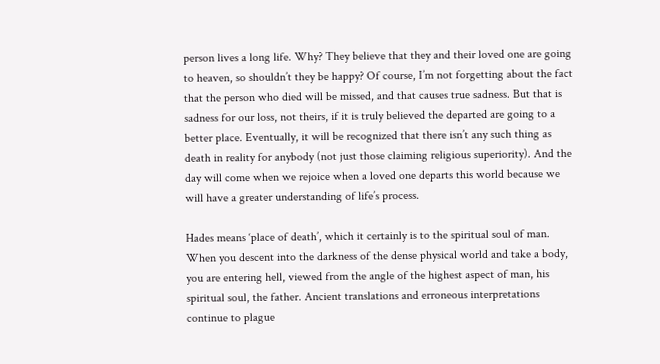person lives a long life. Why? They believe that they and their loved one are going to heaven, so shouldn’t they be happy? Of course, I’m not forgetting about the fact that the person who died will be missed, and that causes true sadness. But that is sadness for our loss, not theirs, if it is truly believed the departed are going to a better place. Eventually, it will be recognized that there isn’t any such thing as death in reality for anybody (not just those claiming religious superiority). And the day will come when we rejoice when a loved one departs this world because we will have a greater understanding of life’s process.

Hades means ‘place of death’, which it certainly is to the spiritual soul of man. When you descent into the darkness of the dense physical world and take a body, you are entering hell, viewed from the angle of the highest aspect of man, his spiritual soul, the father. Ancient translations and erroneous interpretations continue to plague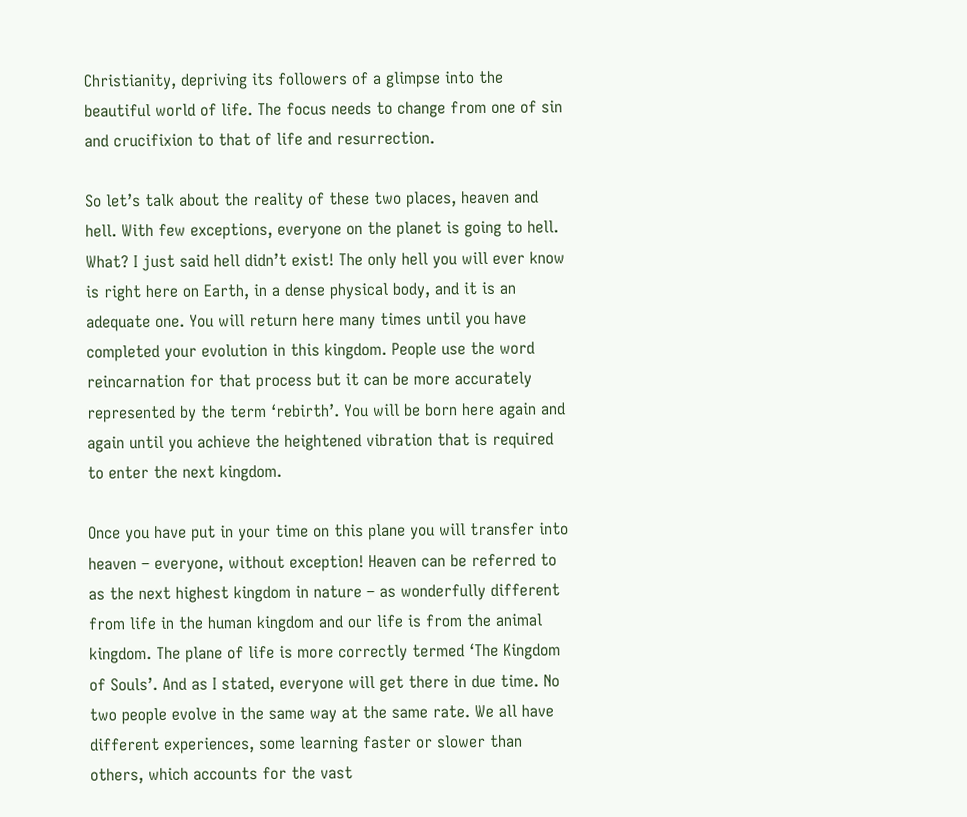Christianity, depriving its followers of a glimpse into the beautiful world of life. The focus needs to change from one of sin and crucifixion to that of life and resurrection.

So let’s talk about the reality of these two places, heaven and hell. With few exceptions, everyone on the planet is going to hell. What? I just said hell didn’t exist! The only hell you will ever know is right here on Earth, in a dense physical body, and it is an adequate one. You will return here many times until you have completed your evolution in this kingdom. People use the word reincarnation for that process but it can be more accurately represented by the term ‘rebirth’. You will be born here again and again until you achieve the heightened vibration that is required to enter the next kingdom.

Once you have put in your time on this plane you will transfer into heaven – everyone, without exception! Heaven can be referred to as the next highest kingdom in nature – as wonderfully different from life in the human kingdom and our life is from the animal kingdom. The plane of life is more correctly termed ‘The Kingdom of Souls’. And as I stated, everyone will get there in due time. No two people evolve in the same way at the same rate. We all have different experiences, some learning faster or slower than others, which accounts for the vast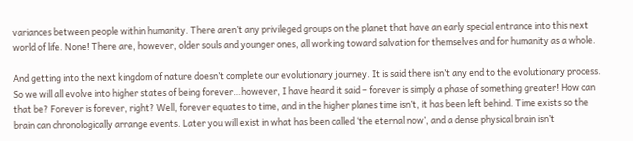variances between people within humanity. There aren’t any privileged groups on the planet that have an early special entrance into this next world of life. None! There are, however, older souls and younger ones, all working toward salvation for themselves and for humanity as a whole.

And getting into the next kingdom of nature doesn’t complete our evolutionary journey. It is said there isn’t any end to the evolutionary process. So we will all evolve into higher states of being forever…however, I have heard it said – forever is simply a phase of something greater! How can that be? Forever is forever, right? Well, forever equates to time, and in the higher planes time isn’t, it has been left behind. Time exists so the brain can chronologically arrange events. Later you will exist in what has been called ‘the eternal now’, and a dense physical brain isn’t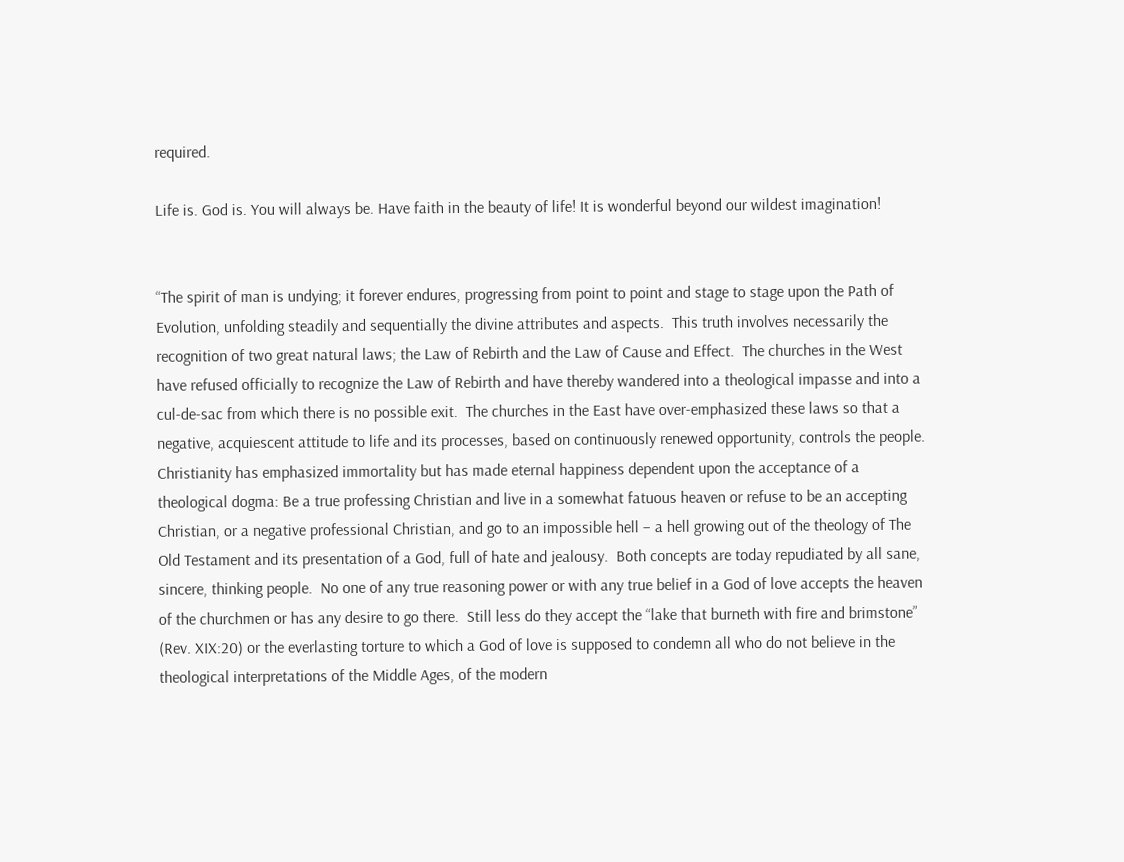required.

Life is. God is. You will always be. Have faith in the beauty of life! It is wonderful beyond our wildest imagination!


“The spirit of man is undying; it forever endures, progressing from point to point and stage to stage upon the Path of Evolution, unfolding steadily and sequentially the divine attributes and aspects.  This truth involves necessarily the recognition of two great natural laws; the Law of Rebirth and the Law of Cause and Effect.  The churches in the West have refused officially to recognize the Law of Rebirth and have thereby wandered into a theological impasse and into a cul-de-sac from which there is no possible exit.  The churches in the East have over-emphasized these laws so that a negative, acquiescent attitude to life and its processes, based on continuously renewed opportunity, controls the people.  Christianity has emphasized immortality but has made eternal happiness dependent upon the acceptance of a theological dogma: Be a true professing Christian and live in a somewhat fatuous heaven or refuse to be an accepting Christian, or a negative professional Christian, and go to an impossible hell – a hell growing out of the theology of The Old Testament and its presentation of a God, full of hate and jealousy.  Both concepts are today repudiated by all sane, sincere, thinking people.  No one of any true reasoning power or with any true belief in a God of love accepts the heaven of the churchmen or has any desire to go there.  Still less do they accept the “lake that burneth with fire and brimstone” (Rev. XIX:20) or the everlasting torture to which a God of love is supposed to condemn all who do not believe in the theological interpretations of the Middle Ages, of the modern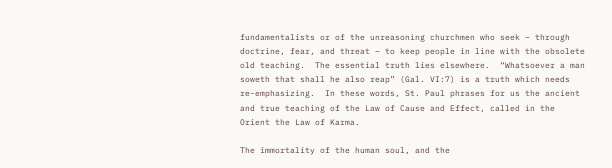fundamentalists or of the unreasoning churchmen who seek – through doctrine, fear, and threat – to keep people in line with the obsolete old teaching.  The essential truth lies elsewhere.  “Whatsoever a man soweth that shall he also reap” (Gal. VI:7) is a truth which needs re-emphasizing.  In these words, St. Paul phrases for us the ancient and true teaching of the Law of Cause and Effect, called in the Orient the Law of Karma.

The immortality of the human soul, and the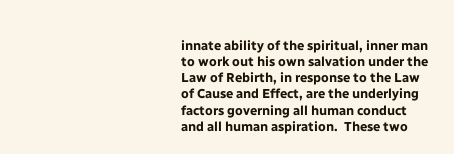innate ability of the spiritual, inner man to work out his own salvation under the Law of Rebirth, in response to the Law of Cause and Effect, are the underlying factors governing all human conduct and all human aspiration.  These two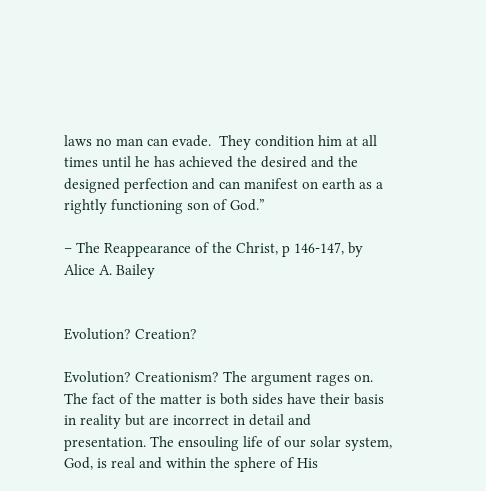laws no man can evade.  They condition him at all times until he has achieved the desired and the designed perfection and can manifest on earth as a rightly functioning son of God.”

– The Reappearance of the Christ, p 146-147, by Alice A. Bailey


Evolution? Creation?

Evolution? Creationism? The argument rages on. The fact of the matter is both sides have their basis in reality but are incorrect in detail and presentation. The ensouling life of our solar system, God, is real and within the sphere of His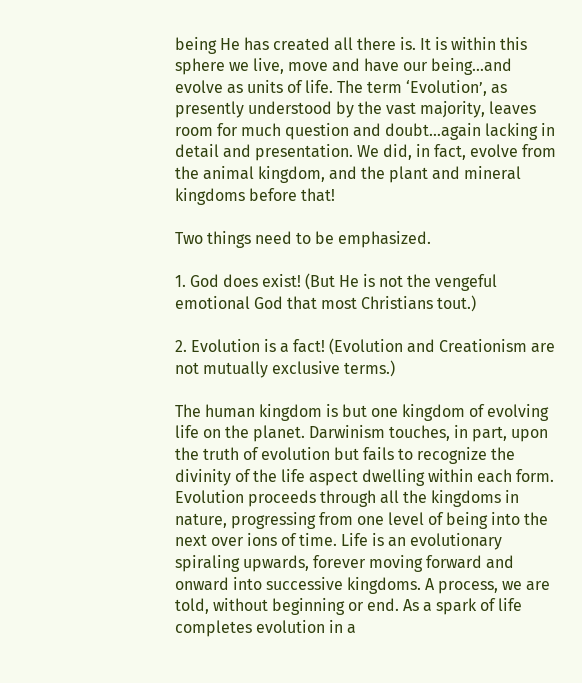being He has created all there is. It is within this sphere we live, move and have our being…and evolve as units of life. The term ‘Evolution’, as presently understood by the vast majority, leaves room for much question and doubt…again lacking in detail and presentation. We did, in fact, evolve from the animal kingdom, and the plant and mineral kingdoms before that!

Two things need to be emphasized.

1. God does exist! (But He is not the vengeful emotional God that most Christians tout.)

2. Evolution is a fact! (Evolution and Creationism are not mutually exclusive terms.)

The human kingdom is but one kingdom of evolving life on the planet. Darwinism touches, in part, upon the truth of evolution but fails to recognize the divinity of the life aspect dwelling within each form. Evolution proceeds through all the kingdoms in nature, progressing from one level of being into the next over ions of time. Life is an evolutionary spiraling upwards, forever moving forward and onward into successive kingdoms. A process, we are told, without beginning or end. As a spark of life completes evolution in a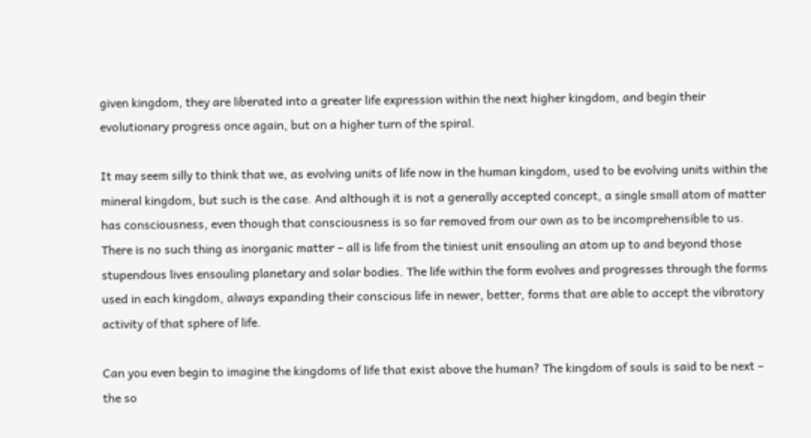given kingdom, they are liberated into a greater life expression within the next higher kingdom, and begin their evolutionary progress once again, but on a higher turn of the spiral.

It may seem silly to think that we, as evolving units of life now in the human kingdom, used to be evolving units within the mineral kingdom, but such is the case. And although it is not a generally accepted concept, a single small atom of matter has consciousness, even though that consciousness is so far removed from our own as to be incomprehensible to us. There is no such thing as inorganic matter – all is life from the tiniest unit ensouling an atom up to and beyond those stupendous lives ensouling planetary and solar bodies. The life within the form evolves and progresses through the forms used in each kingdom, always expanding their conscious life in newer, better, forms that are able to accept the vibratory activity of that sphere of life.

Can you even begin to imagine the kingdoms of life that exist above the human? The kingdom of souls is said to be next – the so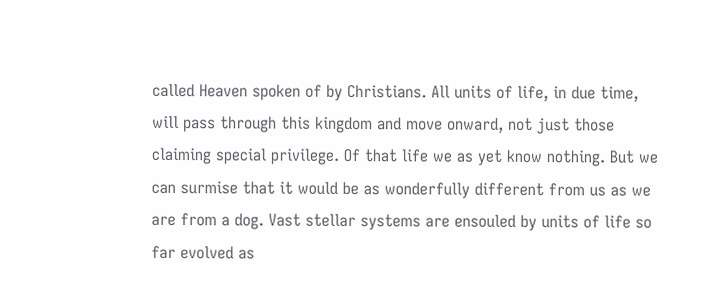called Heaven spoken of by Christians. All units of life, in due time, will pass through this kingdom and move onward, not just those claiming special privilege. Of that life we as yet know nothing. But we can surmise that it would be as wonderfully different from us as we are from a dog. Vast stellar systems are ensouled by units of life so far evolved as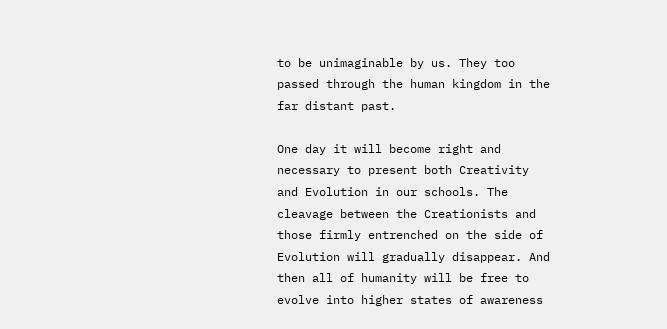to be unimaginable by us. They too passed through the human kingdom in the far distant past.

One day it will become right and necessary to present both Creativity and Evolution in our schools. The cleavage between the Creationists and those firmly entrenched on the side of Evolution will gradually disappear. And then all of humanity will be free to evolve into higher states of awareness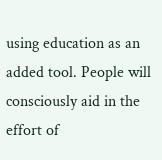using education as an added tool. People will consciously aid in the effort of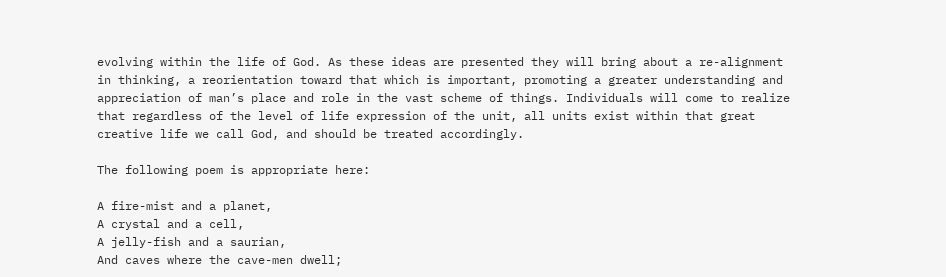evolving within the life of God. As these ideas are presented they will bring about a re-alignment in thinking, a reorientation toward that which is important, promoting a greater understanding and appreciation of man’s place and role in the vast scheme of things. Individuals will come to realize that regardless of the level of life expression of the unit, all units exist within that great creative life we call God, and should be treated accordingly.

The following poem is appropriate here:

A fire-mist and a planet,
A crystal and a cell,
A jelly-fish and a saurian,
And caves where the cave-men dwell;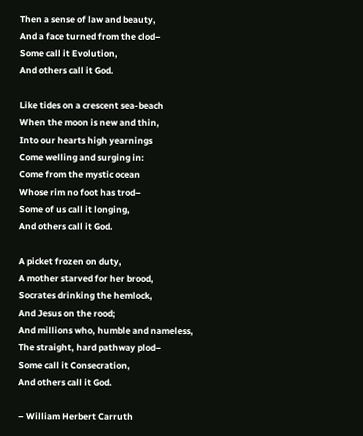Then a sense of law and beauty,
And a face turned from the clod–
Some call it Evolution,
And others call it God.

Like tides on a crescent sea-beach
When the moon is new and thin,
Into our hearts high yearnings
Come welling and surging in:
Come from the mystic ocean
Whose rim no foot has trod–
Some of us call it longing,
And others call it God.

A picket frozen on duty,
A mother starved for her brood,
Socrates drinking the hemlock,
And Jesus on the rood;
And millions who, humble and nameless,
The straight, hard pathway plod–
Some call it Consecration,
And others call it God.

– William Herbert Carruth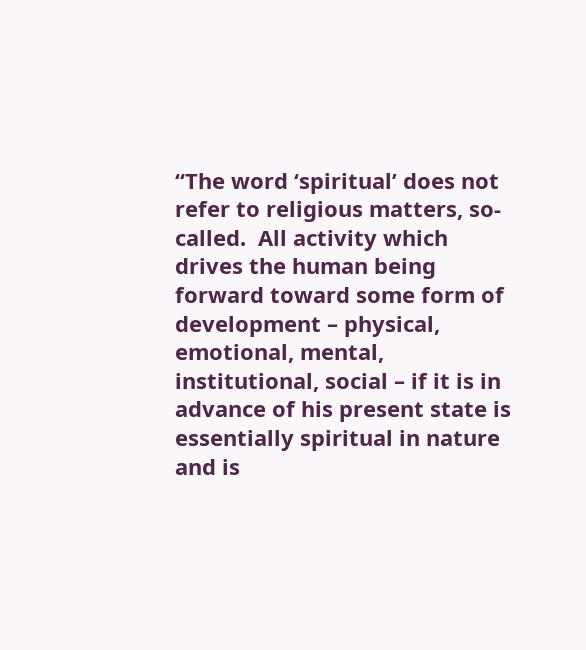“The word ‘spiritual’ does not refer to religious matters, so-called.  All activity which drives the human being forward toward some form of development – physical, emotional, mental, institutional, social – if it is in advance of his present state is essentially spiritual in nature and is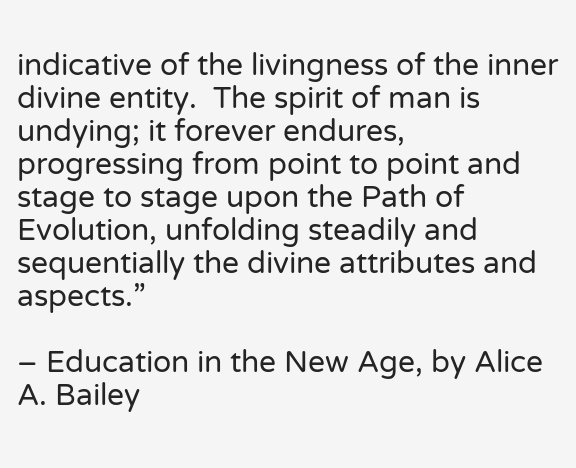indicative of the livingness of the inner divine entity.  The spirit of man is undying; it forever endures, progressing from point to point and stage to stage upon the Path of Evolution, unfolding steadily and sequentially the divine attributes and aspects.”

– Education in the New Age, by Alice A. Bailey